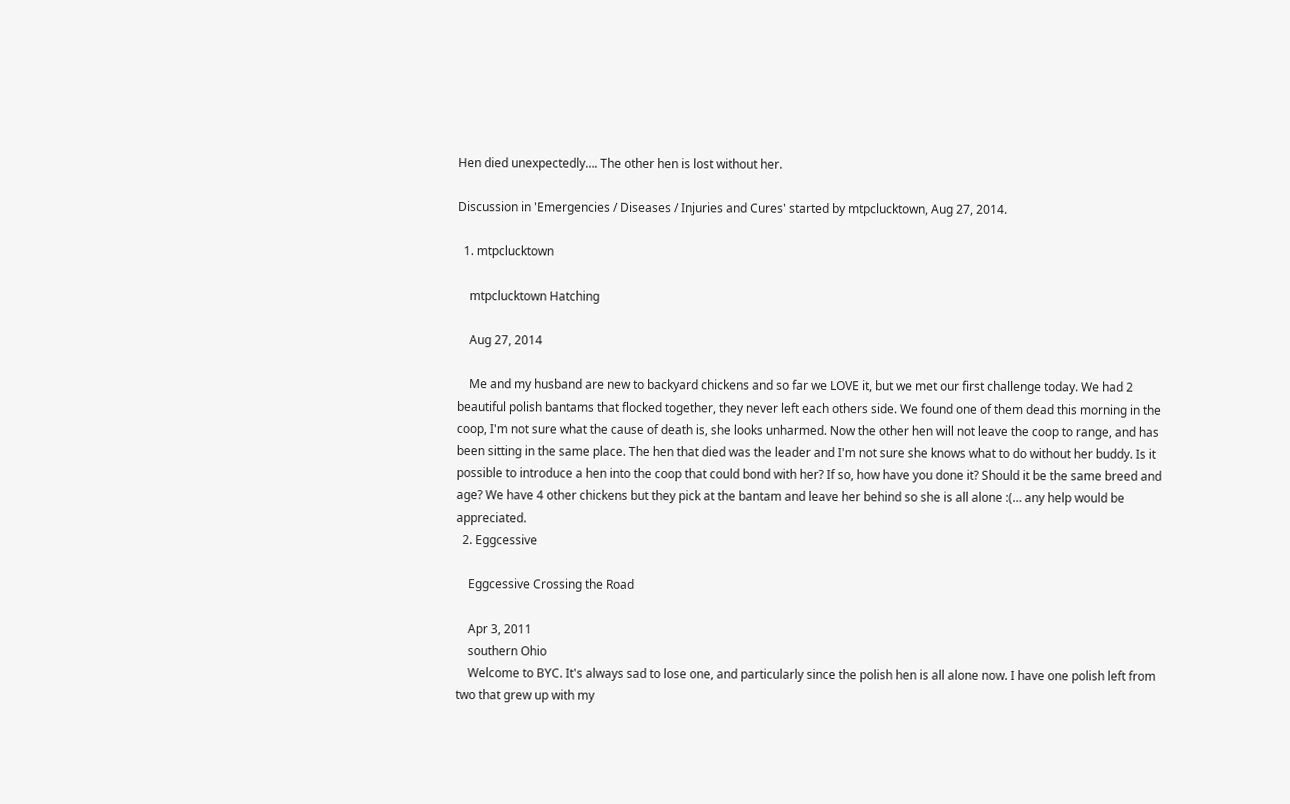Hen died unexpectedly…. The other hen is lost without her.

Discussion in 'Emergencies / Diseases / Injuries and Cures' started by mtpclucktown, Aug 27, 2014.

  1. mtpclucktown

    mtpclucktown Hatching

    Aug 27, 2014

    Me and my husband are new to backyard chickens and so far we LOVE it, but we met our first challenge today. We had 2 beautiful polish bantams that flocked together, they never left each others side. We found one of them dead this morning in the coop, I'm not sure what the cause of death is, she looks unharmed. Now the other hen will not leave the coop to range, and has been sitting in the same place. The hen that died was the leader and I'm not sure she knows what to do without her buddy. Is it possible to introduce a hen into the coop that could bond with her? If so, how have you done it? Should it be the same breed and age? We have 4 other chickens but they pick at the bantam and leave her behind so she is all alone :(… any help would be appreciated.
  2. Eggcessive

    Eggcessive Crossing the Road

    Apr 3, 2011
    southern Ohio
    Welcome to BYC. It's always sad to lose one, and particularly since the polish hen is all alone now. I have one polish left from two that grew up with my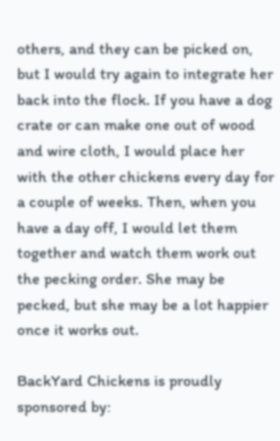others, and they can be picked on, but I would try again to integrate her back into the flock. If you have a dog crate or can make one out of wood and wire cloth, I would place her with the other chickens every day for a couple of weeks. Then, when you have a day off, I would let them together and watch them work out the pecking order. She may be pecked, but she may be a lot happier once it works out.

BackYard Chickens is proudly sponsored by: